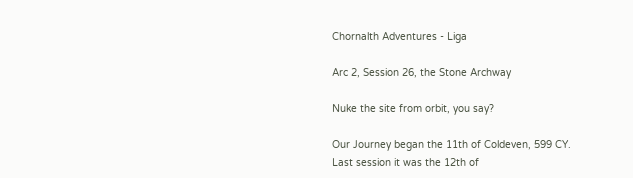Chornalth Adventures - Liga

Arc 2, Session 26, the Stone Archway

Nuke the site from orbit, you say?

Our Journey began the 11th of Coldeven, 599 CY.
Last session it was the 12th of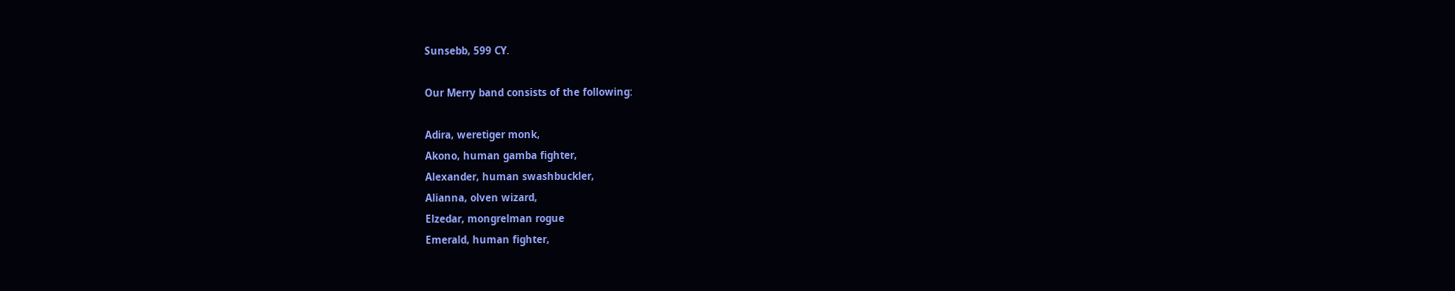Sunsebb, 599 CY.

Our Merry band consists of the following:

Adira, weretiger monk,
Akono, human gamba fighter,
Alexander, human swashbuckler,
Alianna, olven wizard,
Elzedar, mongrelman rogue
Emerald, human fighter,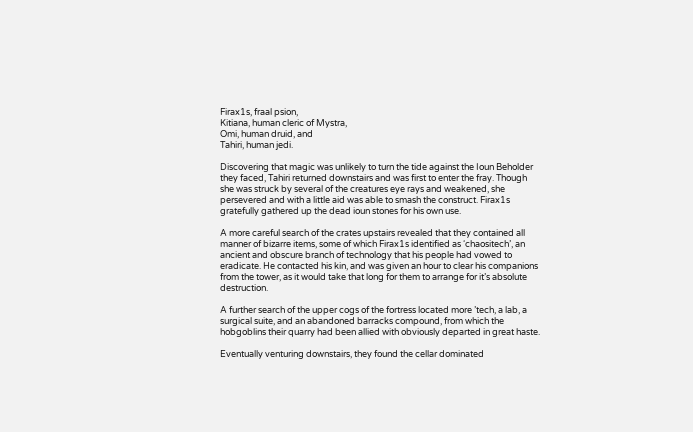Firax1s, fraal psion,
Kitiana, human cleric of Mystra,
Omi, human druid, and
Tahiri, human jedi.

Discovering that magic was unlikely to turn the tide against the Ioun Beholder they faced, Tahiri returned downstairs and was first to enter the fray. Though she was struck by several of the creatures eye rays and weakened, she persevered and with a little aid was able to smash the construct. Firax1s gratefully gathered up the dead ioun stones for his own use.

A more careful search of the crates upstairs revealed that they contained all manner of bizarre items, some of which Firax1s identified as ‘chaositech’, an ancient and obscure branch of technology that his people had vowed to eradicate. He contacted his kin, and was given an hour to clear his companions from the tower, as it would take that long for them to arrange for it’s absolute destruction.

A further search of the upper cogs of the fortress located more ’tech, a lab, a surgical suite, and an abandoned barracks compound, from which the hobgoblins their quarry had been allied with obviously departed in great haste.

Eventually venturing downstairs, they found the cellar dominated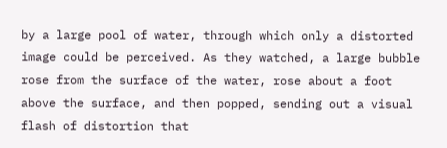by a large pool of water, through which only a distorted image could be perceived. As they watched, a large bubble rose from the surface of the water, rose about a foot above the surface, and then popped, sending out a visual flash of distortion that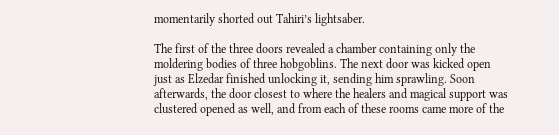momentarily shorted out Tahiri’s lightsaber.

The first of the three doors revealed a chamber containing only the moldering bodies of three hobgoblins. The next door was kicked open just as Elzedar finished unlocking it, sending him sprawling. Soon afterwards, the door closest to where the healers and magical support was clustered opened as well, and from each of these rooms came more of the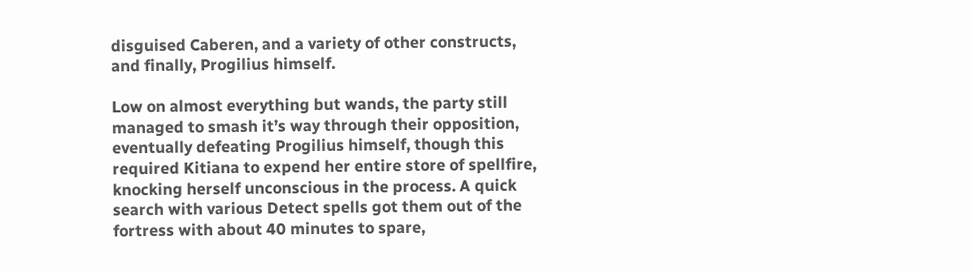disguised Caberen, and a variety of other constructs, and finally, Progilius himself.

Low on almost everything but wands, the party still managed to smash it’s way through their opposition, eventually defeating Progilius himself, though this required Kitiana to expend her entire store of spellfire, knocking herself unconscious in the process. A quick search with various Detect spells got them out of the fortress with about 40 minutes to spare,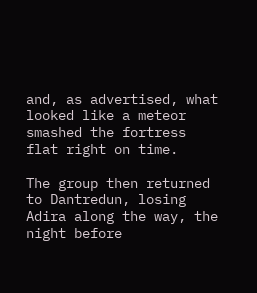and, as advertised, what looked like a meteor smashed the fortress flat right on time.

The group then returned to Dantredun, losing Adira along the way, the night before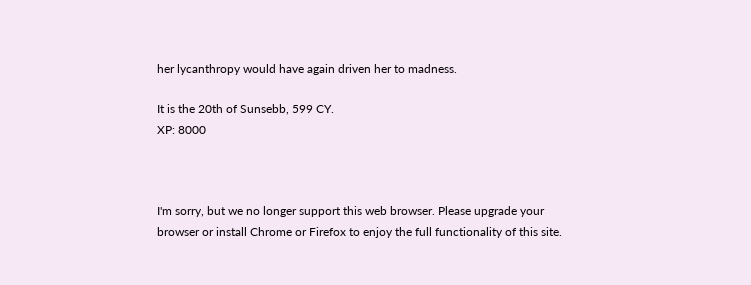her lycanthropy would have again driven her to madness.

It is the 20th of Sunsebb, 599 CY.
XP: 8000



I'm sorry, but we no longer support this web browser. Please upgrade your browser or install Chrome or Firefox to enjoy the full functionality of this site.